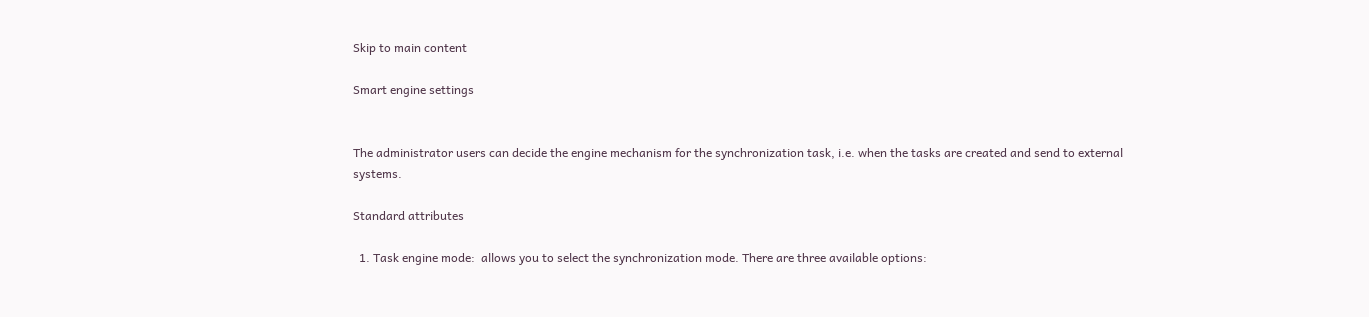Skip to main content

Smart engine settings


The administrator users can decide the engine mechanism for the synchronization task, i.e. when the tasks are created and send to external systems.

Standard attributes

  1. Task engine mode:  allows you to select the synchronization mode. There are three available options: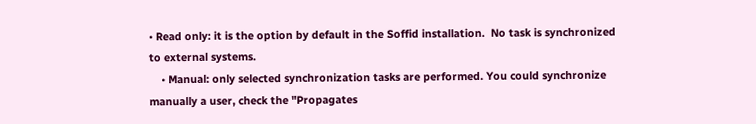• Read only: it is the option by default in the Soffid installation.  No task is synchronized to external systems.
    • Manual: only selected synchronization tasks are performed. You could synchronize manually a user, check the "Propagates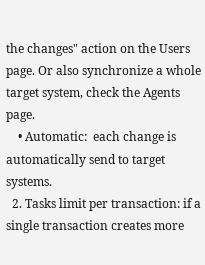the changes" action on the Users page. Or also synchronize a whole target system, check the Agents page.
    • Automatic:  each change is automatically send to target systems.
  2. Tasks limit per transaction: if a single transaction creates more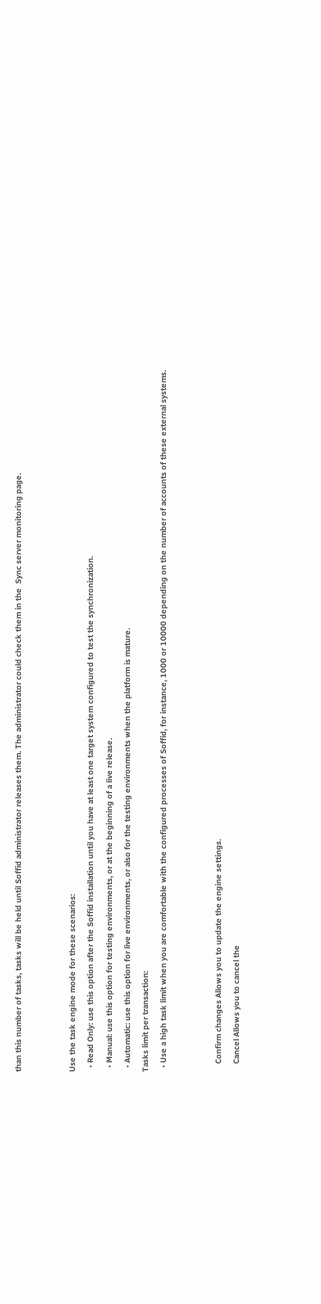than this number of tasks, tasks will be held until Soffid administrator releases them. The administrator could check them in the  Sync server monitoring page.


Use the task engine mode for these scenarios:
  • Read Only: use this option after the Soffid installation until you have at least one target system configured to test the synchronization.
  • Manual: use this option for testing environments, or at the beginning of a live release.
  • Automatic: use this option for live environments, or also for the testing environments when the platform is mature.
Tasks limit per transaction:
  • Use a high task limit when you are comfortable with the configured processes of Soffid, for instance, 1000 or 10000 depending on the number of accounts of these external systems.


    Confirm changes Allows you to update the engine settings.
    Cancel Allows you to cancel the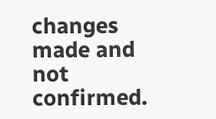changes made and not confirmed.